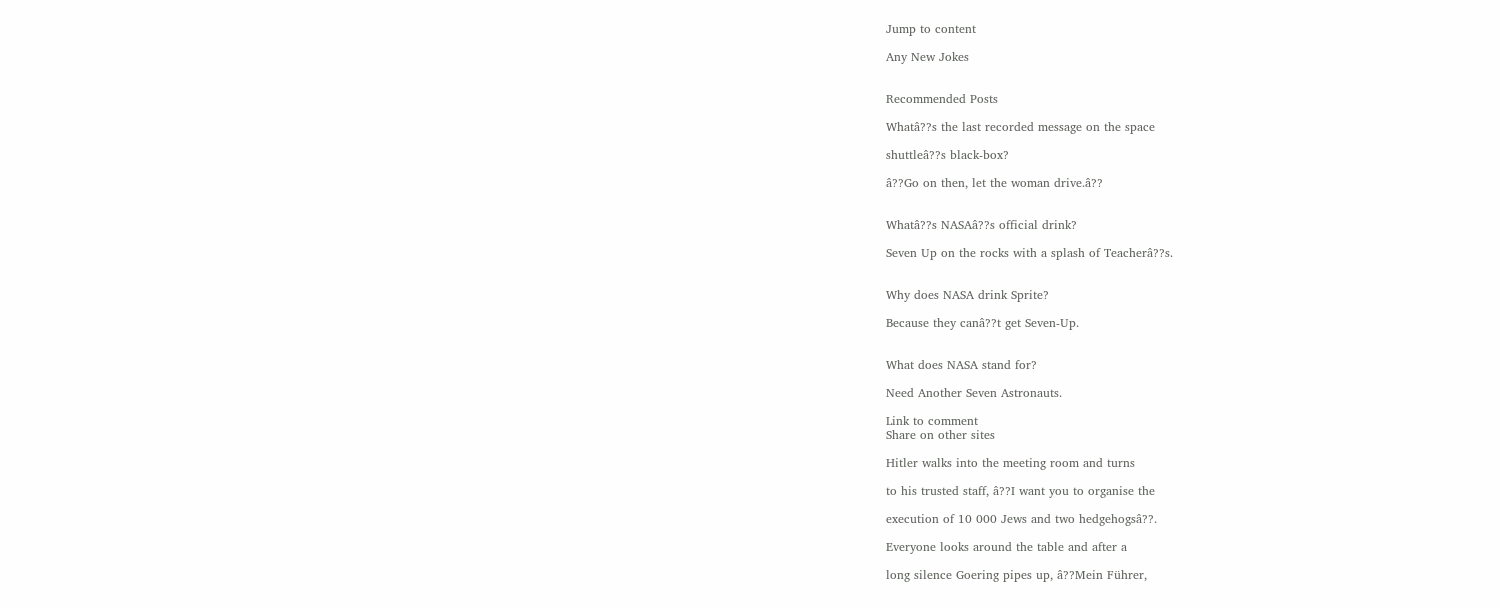Jump to content

Any New Jokes


Recommended Posts

Whatâ??s the last recorded message on the space

shuttleâ??s black-box?

â??Go on then, let the woman drive.â??


Whatâ??s NASAâ??s official drink?

Seven Up on the rocks with a splash of Teacherâ??s.


Why does NASA drink Sprite?

Because they canâ??t get Seven-Up.


What does NASA stand for?

Need Another Seven Astronauts.

Link to comment
Share on other sites

Hitler walks into the meeting room and turns

to his trusted staff, â??I want you to organise the

execution of 10 000 Jews and two hedgehogsâ??.

Everyone looks around the table and after a

long silence Goering pipes up, â??Mein Führer,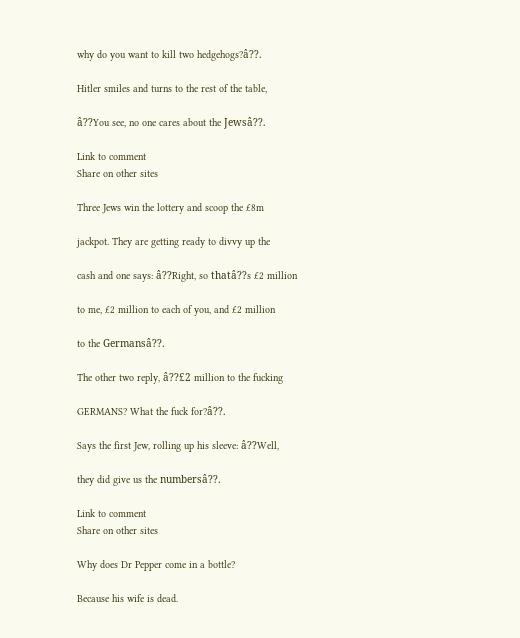why do you want to kill two hedgehogs?â??.

Hitler smiles and turns to the rest of the table,

â??You see, no one cares about the Jewsâ??.

Link to comment
Share on other sites

Three Jews win the lottery and scoop the £8m

jackpot. They are getting ready to divvy up the

cash and one says: â??Right, so thatâ??s £2 million

to me, £2 million to each of you, and £2 million

to the Germansâ??.

The other two reply, â??£2 million to the fucking

GERMANS? What the fuck for?â??.

Says the first Jew, rolling up his sleeve: â??Well,

they did give us the numbersâ??.

Link to comment
Share on other sites

Why does Dr Pepper come in a bottle?

Because his wife is dead.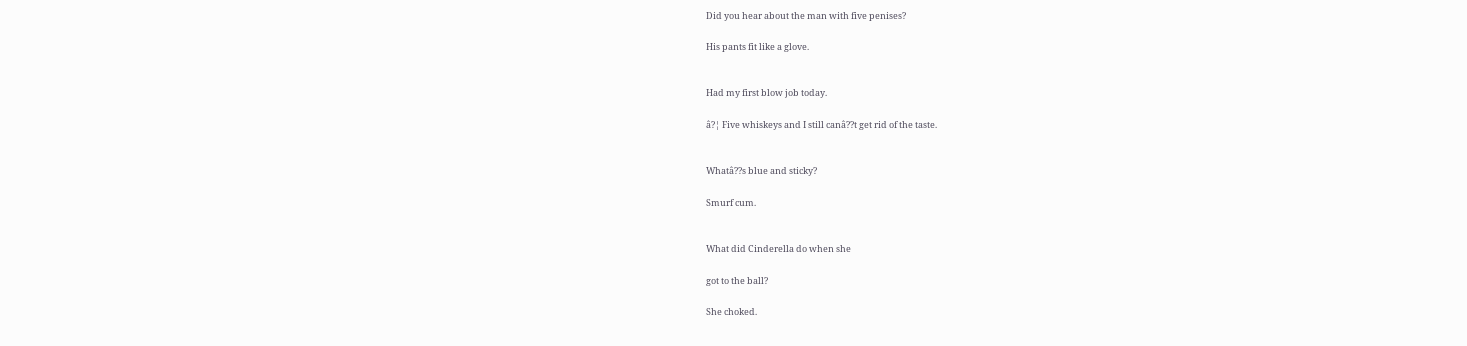Did you hear about the man with five penises?

His pants fit like a glove.


Had my first blow job today.

â?¦ Five whiskeys and I still canâ??t get rid of the taste.


Whatâ??s blue and sticky?

Smurf cum.


What did Cinderella do when she

got to the ball?

She choked.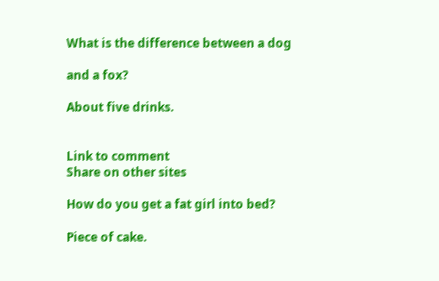What is the difference between a dog

and a fox?

About five drinks.


Link to comment
Share on other sites

How do you get a fat girl into bed?

Piece of cake.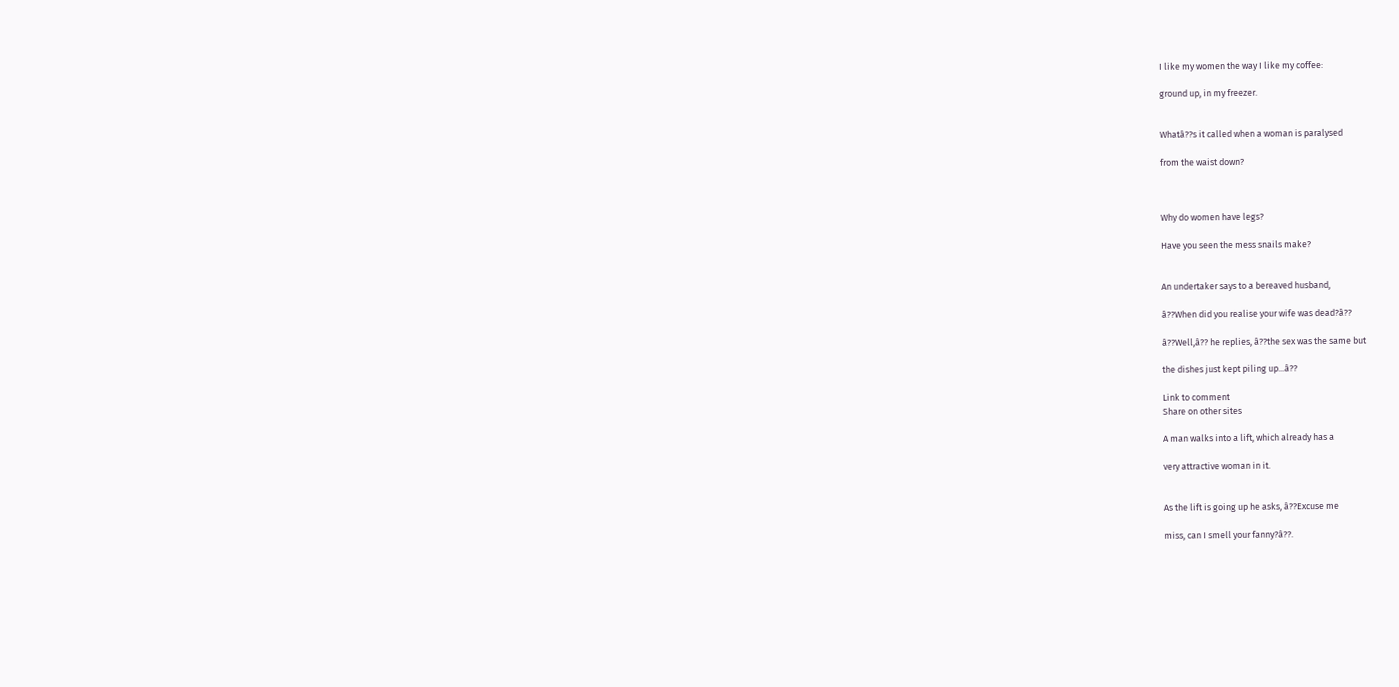I like my women the way I like my coffee:

ground up, in my freezer.


Whatâ??s it called when a woman is paralysed

from the waist down?



Why do women have legs?

Have you seen the mess snails make?


An undertaker says to a bereaved husband,

â??When did you realise your wife was dead?â??

â??Well,â?? he replies, â??the sex was the same but

the dishes just kept piling up...â??

Link to comment
Share on other sites

A man walks into a lift, which already has a

very attractive woman in it.


As the lift is going up he asks, â??Excuse me

miss, can I smell your fanny?â??.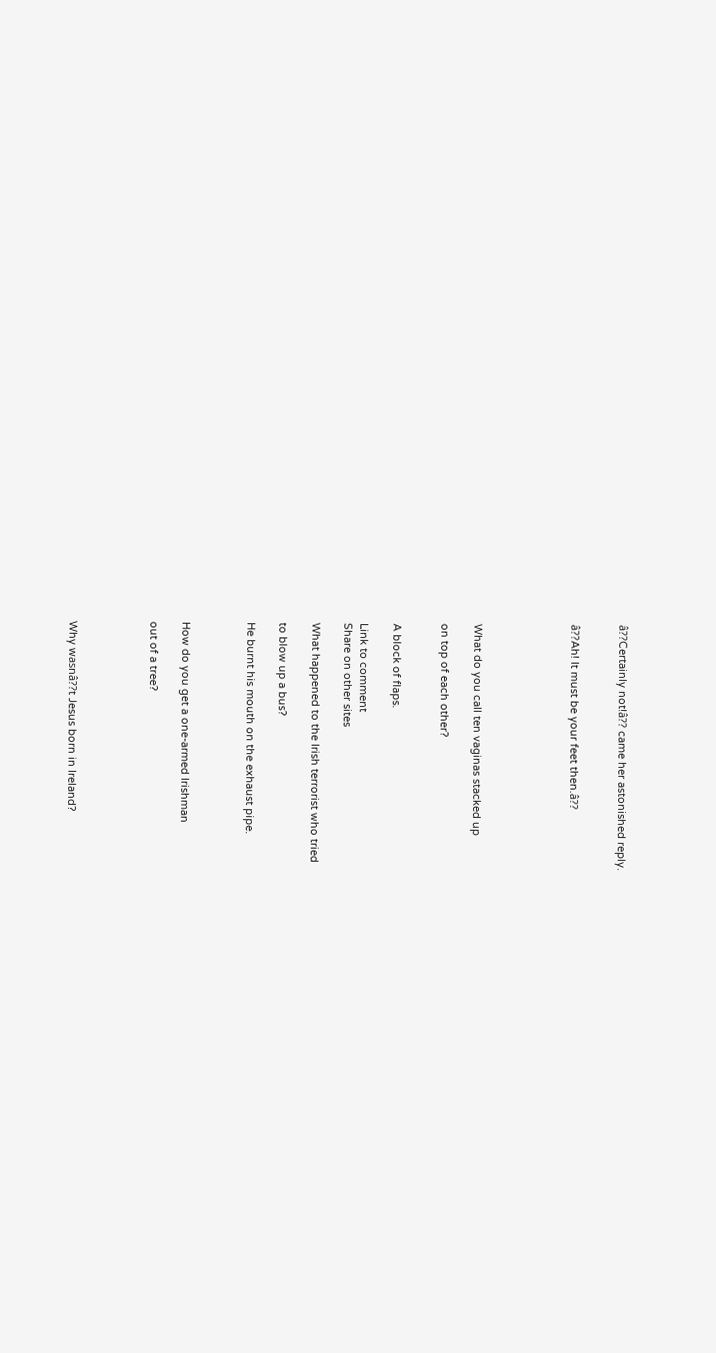â??Certainly not!â?? came her astonished reply.


â??Ah! It must be your feet then.â??





What do you call ten vaginas stacked up

on top of each other?


A block of flaps.

Link to comment
Share on other sites

What happened to the Irish terrorist who tried

to blow up a bus?

He burnt his mouth on the exhaust pipe.



How do you get a one-armed Irishman

out of a tree?




Why wasnâ??t Jesus born in Ireland?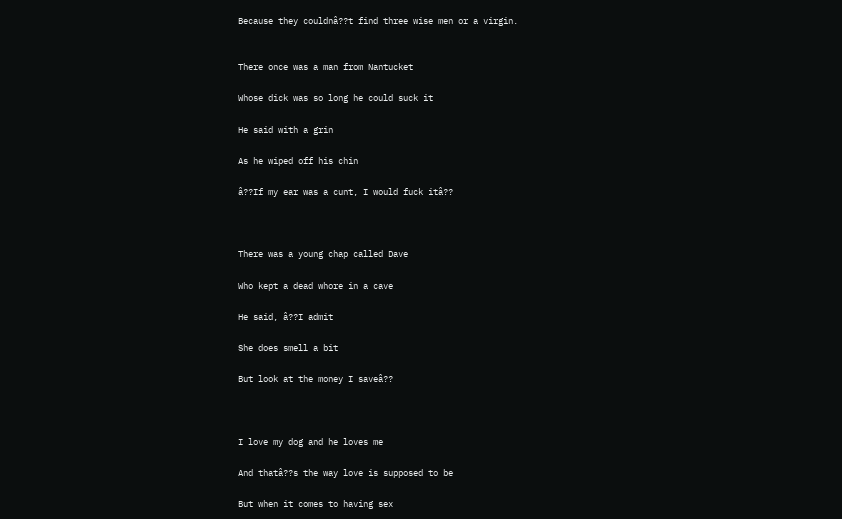Because they couldnâ??t find three wise men or a virgin.


There once was a man from Nantucket

Whose dick was so long he could suck it

He said with a grin

As he wiped off his chin

â??If my ear was a cunt, I would fuck itâ??



There was a young chap called Dave

Who kept a dead whore in a cave

He said, â??I admit

She does smell a bit

But look at the money I saveâ??



I love my dog and he loves me

And thatâ??s the way love is supposed to be

But when it comes to having sex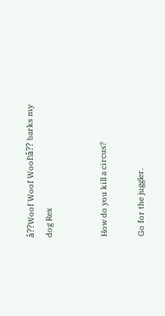â??Woof Woof Woof!â?? barks my dog Rex


How do you kill a circus?

Go for the juggler.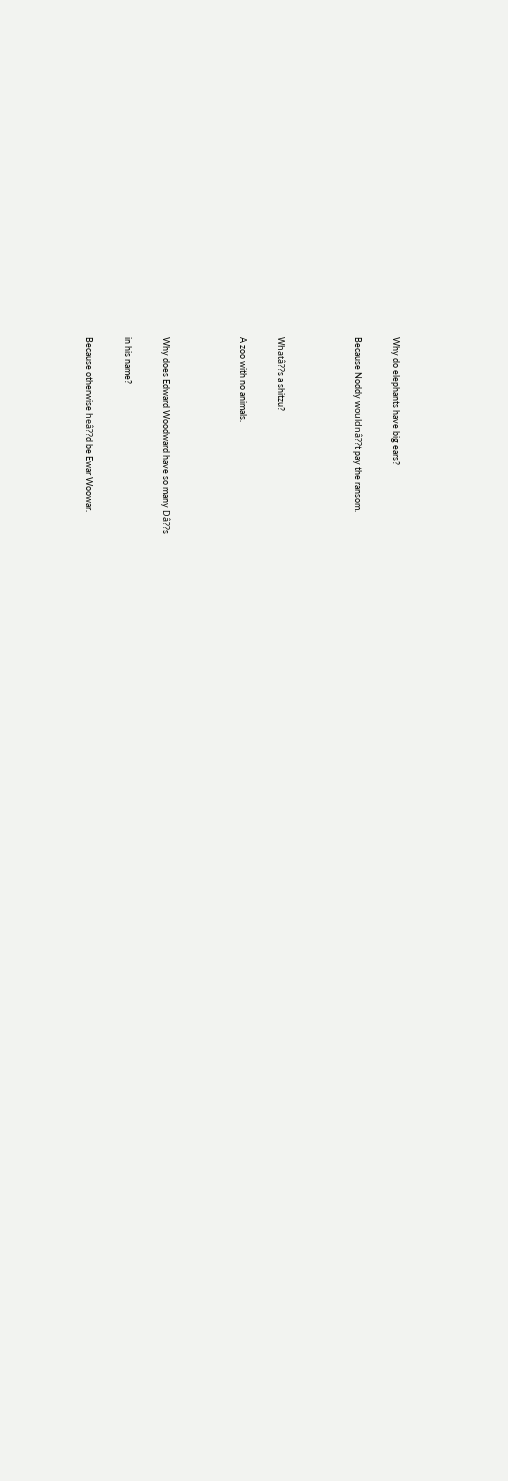Why do elephants have big ears?

Because Noddy wouldnâ??t pay the ransom.



Whatâ??s a shitzu?

A zoo with no animals.



Why does Edward Woodward have so many Dâ??s

in his name?

Because otherwise heâ??d be Ewar Woowar.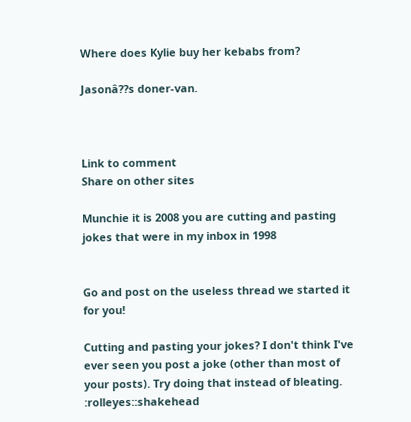Where does Kylie buy her kebabs from?

Jasonâ??s doner-van.



Link to comment
Share on other sites

Munchie it is 2008 you are cutting and pasting jokes that were in my inbox in 1998


Go and post on the useless thread we started it for you!

Cutting and pasting your jokes? I don't think I've ever seen you post a joke (other than most of your posts). Try doing that instead of bleating. :rolleyes::shakehead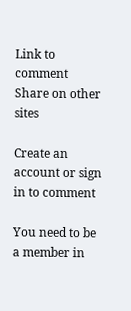Link to comment
Share on other sites

Create an account or sign in to comment

You need to be a member in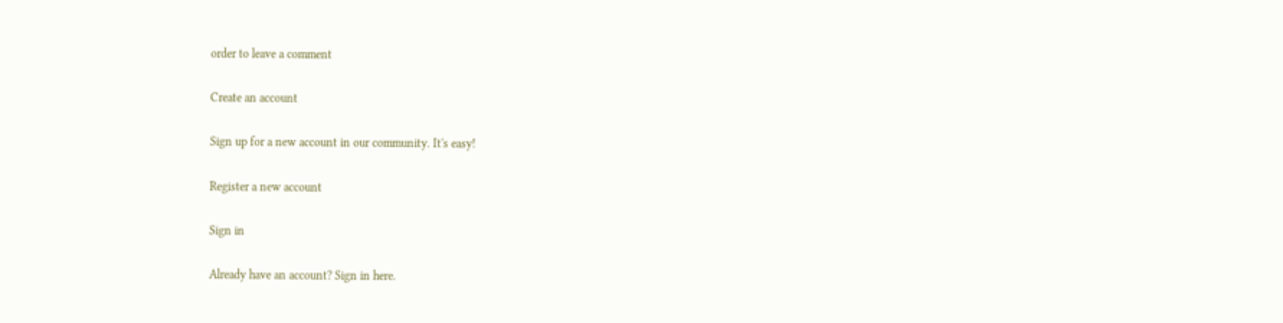order to leave a comment

Create an account

Sign up for a new account in our community. It's easy!

Register a new account

Sign in

Already have an account? Sign in here.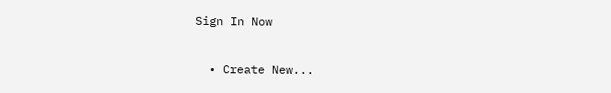Sign In Now

  • Create New...